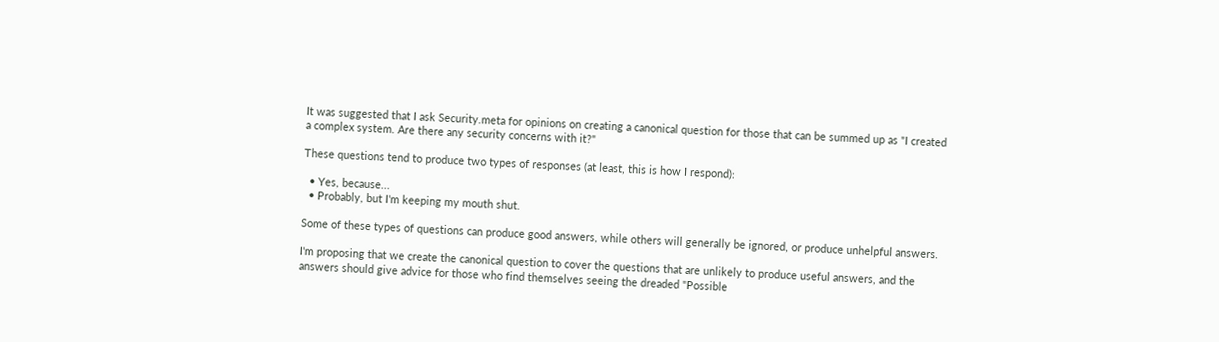It was suggested that I ask Security.meta for opinions on creating a canonical question for those that can be summed up as "I created a complex system. Are there any security concerns with it?"

These questions tend to produce two types of responses (at least, this is how I respond):

  • Yes, because...
  • Probably, but I'm keeping my mouth shut.

Some of these types of questions can produce good answers, while others will generally be ignored, or produce unhelpful answers.

I'm proposing that we create the canonical question to cover the questions that are unlikely to produce useful answers, and the answers should give advice for those who find themselves seeing the dreaded "Possible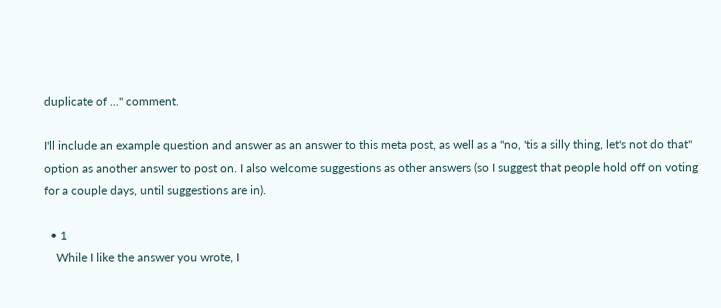duplicate of ..." comment.

I'll include an example question and answer as an answer to this meta post, as well as a "no, 'tis a silly thing, let's not do that" option as another answer to post on. I also welcome suggestions as other answers (so I suggest that people hold off on voting for a couple days, until suggestions are in).

  • 1
    While I like the answer you wrote, I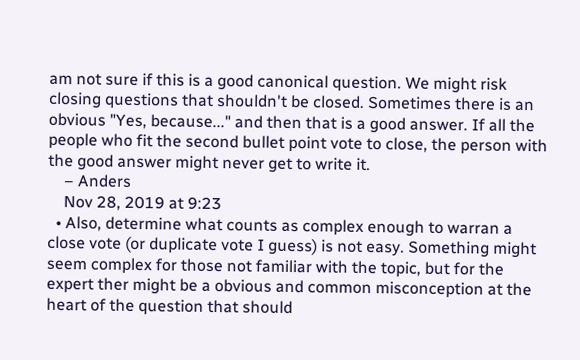am not sure if this is a good canonical question. We might risk closing questions that shouldn't be closed. Sometimes there is an obvious "Yes, because..." and then that is a good answer. If all the people who fit the second bullet point vote to close, the person with the good answer might never get to write it.
    – Anders
    Nov 28, 2019 at 9:23
  • Also, determine what counts as complex enough to warran a close vote (or duplicate vote I guess) is not easy. Something might seem complex for those not familiar with the topic, but for the expert ther might be a obvious and common misconception at the heart of the question that should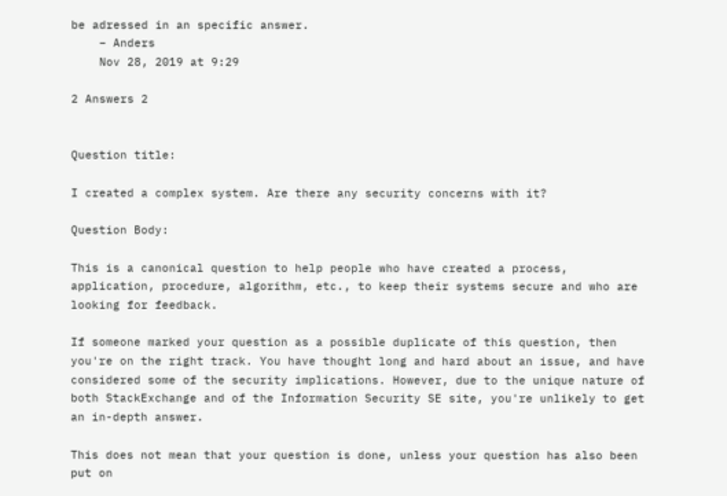be adressed in an specific answer.
    – Anders
    Nov 28, 2019 at 9:29

2 Answers 2


Question title:

I created a complex system. Are there any security concerns with it?

Question Body:

This is a canonical question to help people who have created a process, application, procedure, algorithm, etc., to keep their systems secure and who are looking for feedback.

If someone marked your question as a possible duplicate of this question, then you're on the right track. You have thought long and hard about an issue, and have considered some of the security implications. However, due to the unique nature of both StackExchange and of the Information Security SE site, you're unlikely to get an in-depth answer.

This does not mean that your question is done, unless your question has also been put on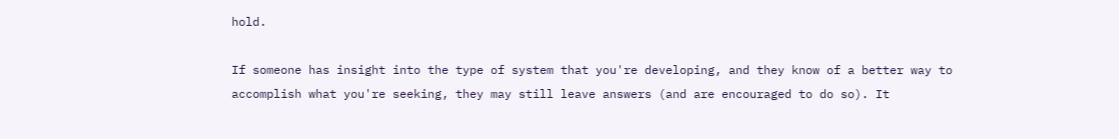hold.

If someone has insight into the type of system that you're developing, and they know of a better way to accomplish what you're seeking, they may still leave answers (and are encouraged to do so). It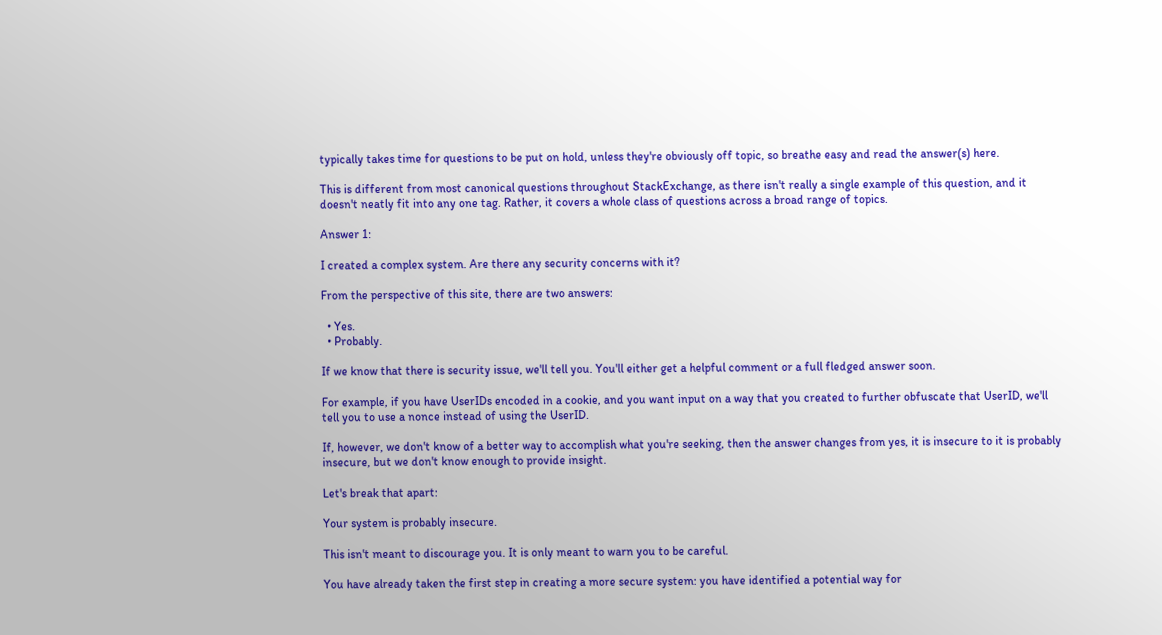typically takes time for questions to be put on hold, unless they're obviously off topic, so breathe easy and read the answer(s) here.

This is different from most canonical questions throughout StackExchange, as there isn't really a single example of this question, and it doesn't neatly fit into any one tag. Rather, it covers a whole class of questions across a broad range of topics.

Answer 1:

I created a complex system. Are there any security concerns with it?

From the perspective of this site, there are two answers:

  • Yes.
  • Probably.

If we know that there is security issue, we'll tell you. You'll either get a helpful comment or a full fledged answer soon.

For example, if you have UserIDs encoded in a cookie, and you want input on a way that you created to further obfuscate that UserID, we'll tell you to use a nonce instead of using the UserID.

If, however, we don't know of a better way to accomplish what you're seeking, then the answer changes from yes, it is insecure to it is probably insecure, but we don't know enough to provide insight.

Let's break that apart:

Your system is probably insecure.

This isn't meant to discourage you. It is only meant to warn you to be careful.

You have already taken the first step in creating a more secure system: you have identified a potential way for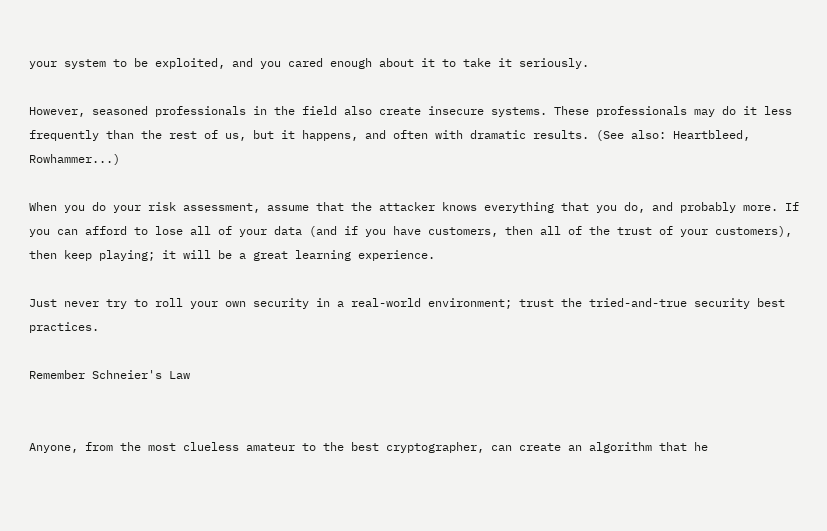your system to be exploited, and you cared enough about it to take it seriously.

However, seasoned professionals in the field also create insecure systems. These professionals may do it less frequently than the rest of us, but it happens, and often with dramatic results. (See also: Heartbleed, Rowhammer...)

When you do your risk assessment, assume that the attacker knows everything that you do, and probably more. If you can afford to lose all of your data (and if you have customers, then all of the trust of your customers), then keep playing; it will be a great learning experience.

Just never try to roll your own security in a real-world environment; trust the tried-and-true security best practices.

Remember Schneier's Law


Anyone, from the most clueless amateur to the best cryptographer, can create an algorithm that he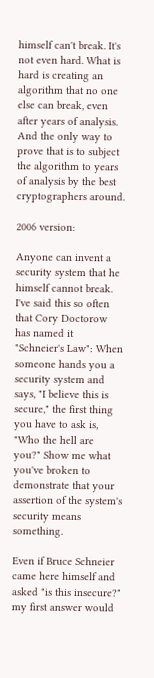himself can't break. It's not even hard. What is hard is creating an algorithm that no one else can break, even after years of analysis. And the only way to prove that is to subject the algorithm to years of analysis by the best cryptographers around.

2006 version:

Anyone can invent a security system that he himself cannot break. I've said this so often that Cory Doctorow has named it "Schneier's Law": When someone hands you a security system and says, "I believe this is secure," the first thing you have to ask is, "Who the hell are you?" Show me what you've broken to demonstrate that your assertion of the system's security means something.

Even if Bruce Schneier came here himself and asked "is this insecure?" my first answer would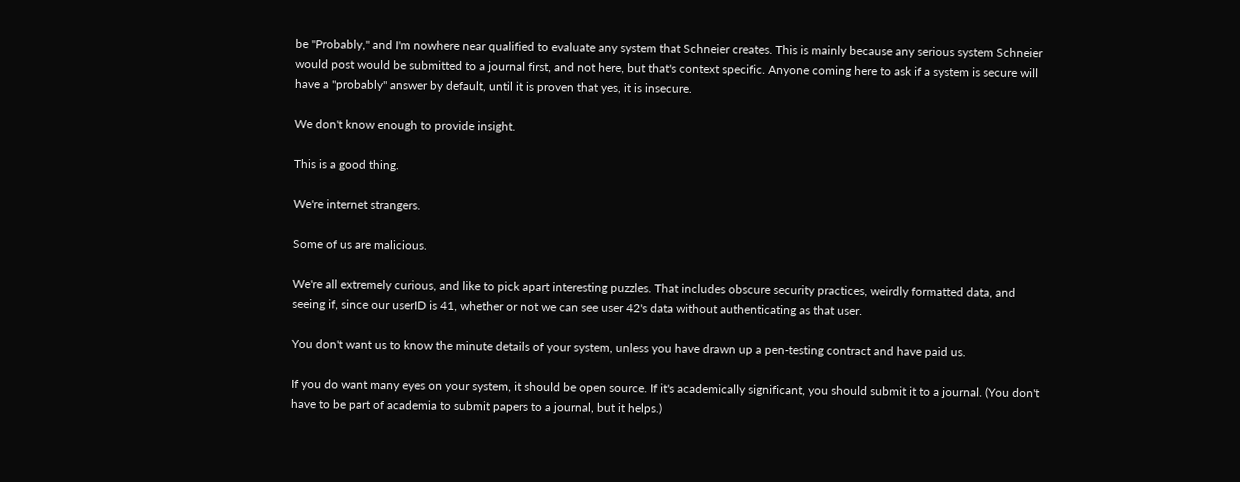be "Probably," and I'm nowhere near qualified to evaluate any system that Schneier creates. This is mainly because any serious system Schneier would post would be submitted to a journal first, and not here, but that's context specific. Anyone coming here to ask if a system is secure will have a "probably" answer by default, until it is proven that yes, it is insecure.

We don't know enough to provide insight.

This is a good thing.

We're internet strangers.

Some of us are malicious.

We're all extremely curious, and like to pick apart interesting puzzles. That includes obscure security practices, weirdly formatted data, and seeing if, since our userID is 41, whether or not we can see user 42's data without authenticating as that user.

You don't want us to know the minute details of your system, unless you have drawn up a pen-testing contract and have paid us.

If you do want many eyes on your system, it should be open source. If it's academically significant, you should submit it to a journal. (You don't have to be part of academia to submit papers to a journal, but it helps.)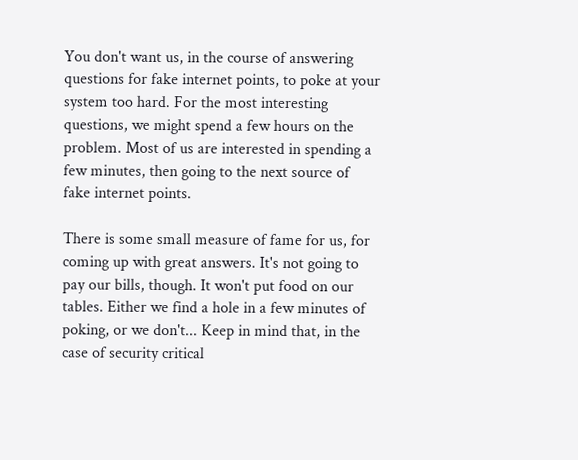You don't want us, in the course of answering questions for fake internet points, to poke at your system too hard. For the most interesting questions, we might spend a few hours on the problem. Most of us are interested in spending a few minutes, then going to the next source of fake internet points.

There is some small measure of fame for us, for coming up with great answers. It's not going to pay our bills, though. It won't put food on our tables. Either we find a hole in a few minutes of poking, or we don't... Keep in mind that, in the case of security critical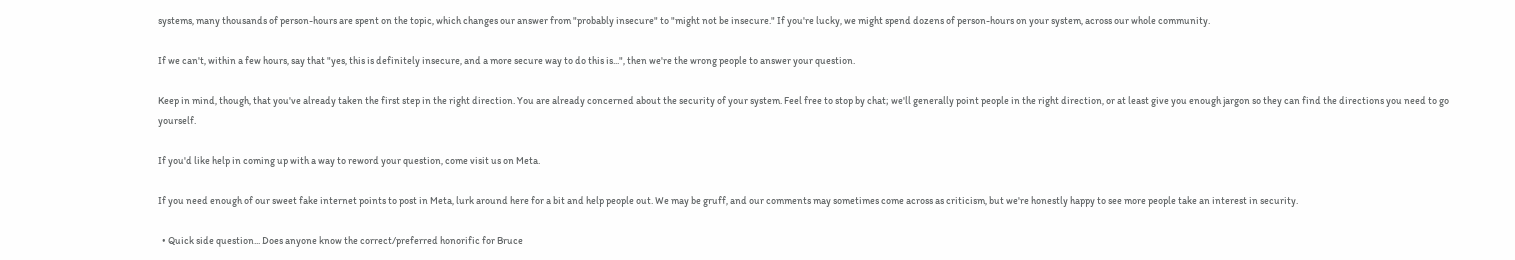systems, many thousands of person-hours are spent on the topic, which changes our answer from "probably insecure" to "might not be insecure." If you're lucky, we might spend dozens of person-hours on your system, across our whole community.

If we can't, within a few hours, say that "yes, this is definitely insecure, and a more secure way to do this is...", then we're the wrong people to answer your question.

Keep in mind, though, that you've already taken the first step in the right direction. You are already concerned about the security of your system. Feel free to stop by chat; we'll generally point people in the right direction, or at least give you enough jargon so they can find the directions you need to go yourself.

If you'd like help in coming up with a way to reword your question, come visit us on Meta.

If you need enough of our sweet fake internet points to post in Meta, lurk around here for a bit and help people out. We may be gruff, and our comments may sometimes come across as criticism, but we're honestly happy to see more people take an interest in security.

  • Quick side question... Does anyone know the correct/preferred honorific for Bruce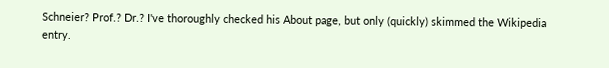Schneier? Prof.? Dr.? I've thoroughly checked his About page, but only (quickly) skimmed the Wikipedia entry.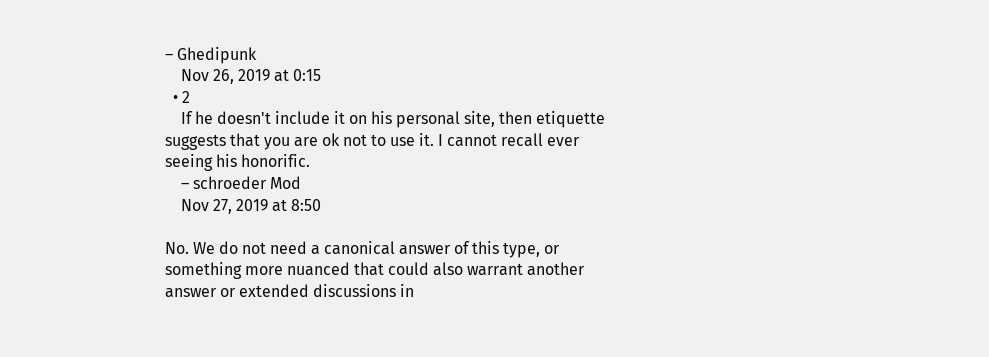– Ghedipunk
    Nov 26, 2019 at 0:15
  • 2
    If he doesn't include it on his personal site, then etiquette suggests that you are ok not to use it. I cannot recall ever seeing his honorific.
    – schroeder Mod
    Nov 27, 2019 at 8:50

No. We do not need a canonical answer of this type, or something more nuanced that could also warrant another answer or extended discussions in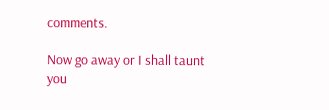comments.

Now go away or I shall taunt you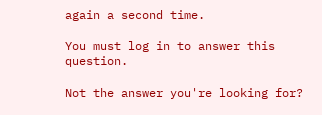again a second time.

You must log in to answer this question.

Not the answer you're looking for?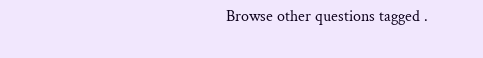Browse other questions tagged .